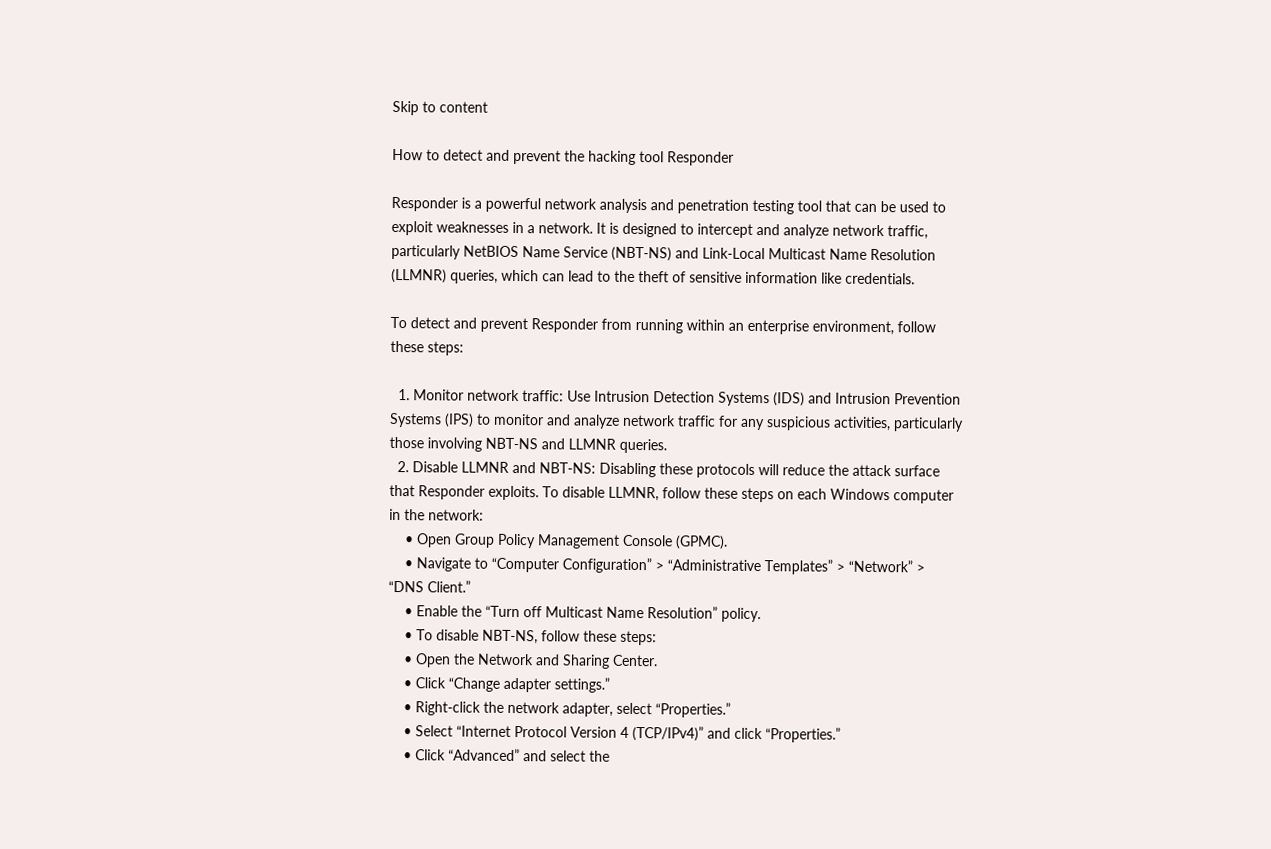Skip to content

How to detect and prevent the hacking tool Responder

Responder is a powerful network analysis and penetration testing tool that can be used to exploit weaknesses in a network. It is designed to intercept and analyze network traffic, particularly NetBIOS Name Service (NBT-NS) and Link-Local Multicast Name Resolution (LLMNR) queries, which can lead to the theft of sensitive information like credentials.

To detect and prevent Responder from running within an enterprise environment, follow these steps:

  1. Monitor network traffic: Use Intrusion Detection Systems (IDS) and Intrusion Prevention Systems (IPS) to monitor and analyze network traffic for any suspicious activities, particularly those involving NBT-NS and LLMNR queries.
  2. Disable LLMNR and NBT-NS: Disabling these protocols will reduce the attack surface that Responder exploits. To disable LLMNR, follow these steps on each Windows computer in the network:
    • Open Group Policy Management Console (GPMC).
    • Navigate to “Computer Configuration” > “Administrative Templates” > “Network” > “DNS Client.”
    • Enable the “Turn off Multicast Name Resolution” policy.
    • To disable NBT-NS, follow these steps:
    • Open the Network and Sharing Center.
    • Click “Change adapter settings.”
    • Right-click the network adapter, select “Properties.”
    • Select “Internet Protocol Version 4 (TCP/IPv4)” and click “Properties.”
    • Click “Advanced” and select the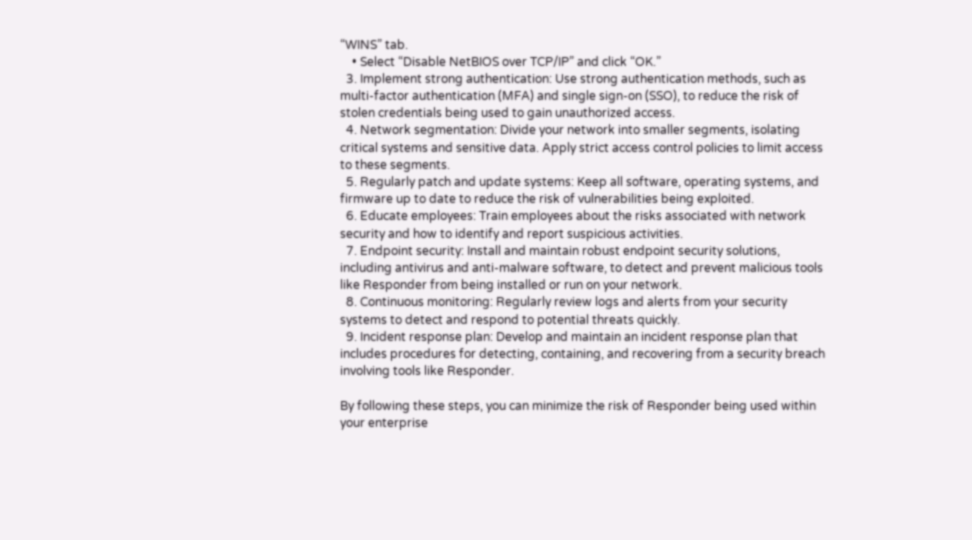“WINS” tab.
    • Select “Disable NetBIOS over TCP/IP” and click “OK.”
  3. Implement strong authentication: Use strong authentication methods, such as multi-factor authentication (MFA) and single sign-on (SSO), to reduce the risk of stolen credentials being used to gain unauthorized access.
  4. Network segmentation: Divide your network into smaller segments, isolating critical systems and sensitive data. Apply strict access control policies to limit access to these segments.
  5. Regularly patch and update systems: Keep all software, operating systems, and firmware up to date to reduce the risk of vulnerabilities being exploited.
  6. Educate employees: Train employees about the risks associated with network security and how to identify and report suspicious activities.
  7. Endpoint security: Install and maintain robust endpoint security solutions, including antivirus and anti-malware software, to detect and prevent malicious tools like Responder from being installed or run on your network.
  8. Continuous monitoring: Regularly review logs and alerts from your security systems to detect and respond to potential threats quickly.
  9. Incident response plan: Develop and maintain an incident response plan that includes procedures for detecting, containing, and recovering from a security breach involving tools like Responder.

By following these steps, you can minimize the risk of Responder being used within your enterprise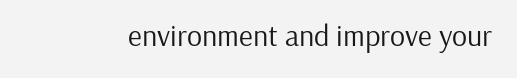environment and improve your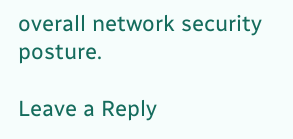overall network security posture.

Leave a Reply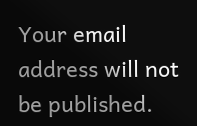Your email address will not be published.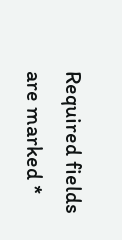Required fields are marked *